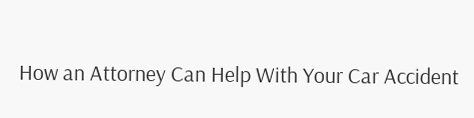How an Attorney Can Help With Your Car Accident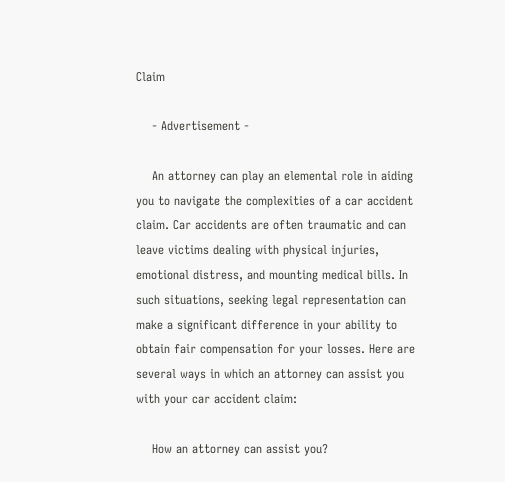Claim

    - Advertisement -

    An attorney can play an elemental role in aiding you to navigate the complexities of a car accident claim. Car accidents are often traumatic and can leave victims dealing with physical injuries, emotional distress, and mounting medical bills. In such situations, seeking legal representation can make a significant difference in your ability to obtain fair compensation for your losses. Here are several ways in which an attorney can assist you with your car accident claim:

    How an attorney can assist you?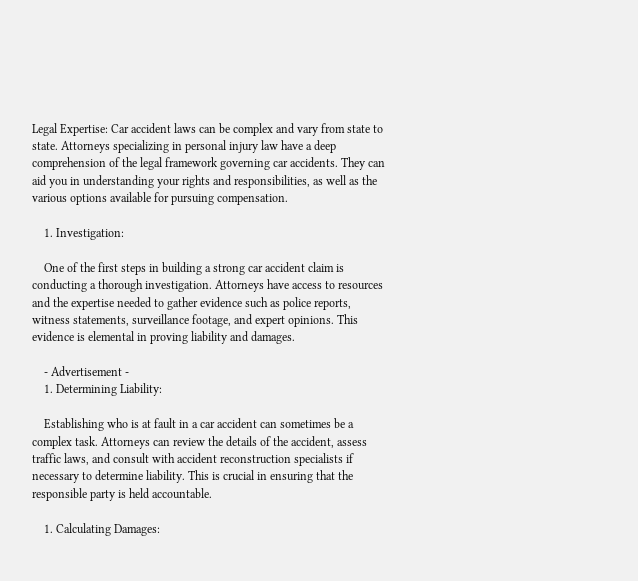Legal Expertise: Car accident laws can be complex and vary from state to state. Attorneys specializing in personal injury law have a deep comprehension of the legal framework governing car accidents. They can aid you in understanding your rights and responsibilities, as well as the various options available for pursuing compensation.

    1. Investigation:

    One of the first steps in building a strong car accident claim is conducting a thorough investigation. Attorneys have access to resources and the expertise needed to gather evidence such as police reports, witness statements, surveillance footage, and expert opinions. This evidence is elemental in proving liability and damages.

    - Advertisement -
    1. Determining Liability:

    Establishing who is at fault in a car accident can sometimes be a complex task. Attorneys can review the details of the accident, assess traffic laws, and consult with accident reconstruction specialists if necessary to determine liability. This is crucial in ensuring that the responsible party is held accountable.

    1. Calculating Damages: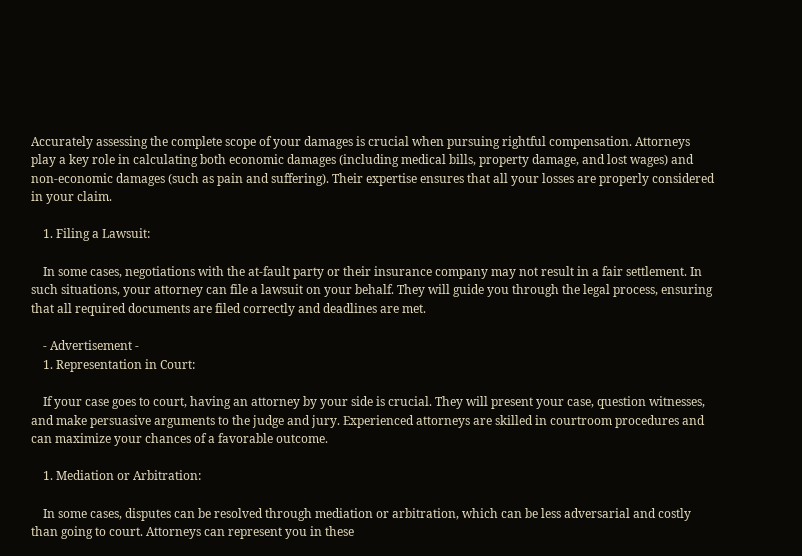Accurately assessing the complete scope of your damages is crucial when pursuing rightful compensation. Attorneys play a key role in calculating both economic damages (including medical bills, property damage, and lost wages) and non-economic damages (such as pain and suffering). Their expertise ensures that all your losses are properly considered in your claim.

    1. Filing a Lawsuit:

    In some cases, negotiations with the at-fault party or their insurance company may not result in a fair settlement. In such situations, your attorney can file a lawsuit on your behalf. They will guide you through the legal process, ensuring that all required documents are filed correctly and deadlines are met.

    - Advertisement -
    1. Representation in Court:

    If your case goes to court, having an attorney by your side is crucial. They will present your case, question witnesses, and make persuasive arguments to the judge and jury. Experienced attorneys are skilled in courtroom procedures and can maximize your chances of a favorable outcome.

    1. Mediation or Arbitration:

    In some cases, disputes can be resolved through mediation or arbitration, which can be less adversarial and costly than going to court. Attorneys can represent you in these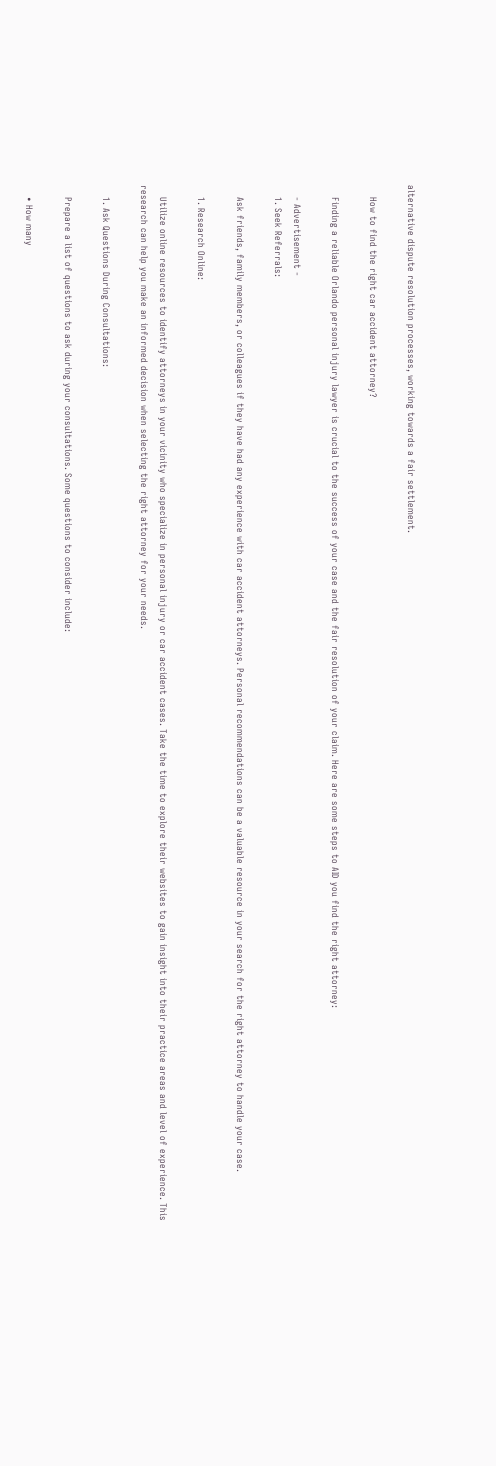alternative dispute resolution processes, working towards a fair settlement.

    How to find the right car accident attorney?

    Finding a reliable Orlando personal injury lawyer is crucial to the success of your case and the fair resolution of your claim. Here are some steps to AID you find the right attorney:

    - Advertisement -
    1. Seek Referrals:

    Ask friends, family members, or colleagues if they have had any experience with car accident attorneys. Personal recommendations can be a valuable resource in your search for the right attorney to handle your case.

    1. Research Online:

    Utilize online resources to identify attorneys in your vicinity who specialize in personal injury or car accident cases. Take the time to explore their websites to gain insight into their practice areas and level of experience. This research can help you make an informed decision when selecting the right attorney for your needs.

    1. Ask Questions During Consultations:

    Prepare a list of questions to ask during your consultations. Some questions to consider include:

    • How many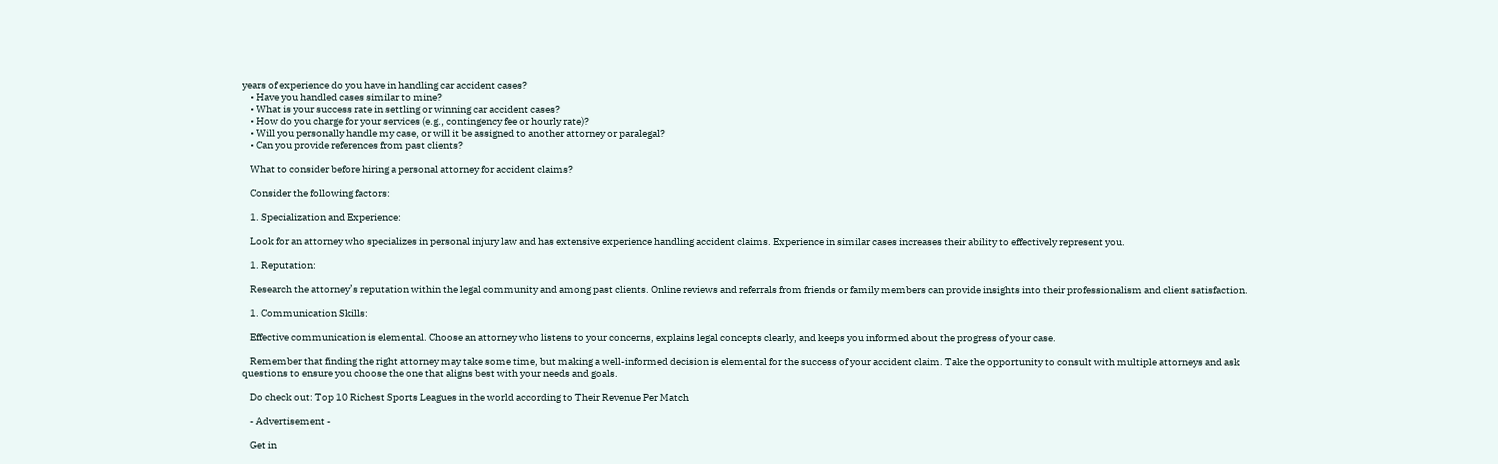years of experience do you have in handling car accident cases?
    • Have you handled cases similar to mine?
    • What is your success rate in settling or winning car accident cases?
    • How do you charge for your services (e.g., contingency fee or hourly rate)?
    • Will you personally handle my case, or will it be assigned to another attorney or paralegal?
    • Can you provide references from past clients?

    What to consider before hiring a personal attorney for accident claims?

    Consider the following factors:

    1. Specialization and Experience:

    Look for an attorney who specializes in personal injury law and has extensive experience handling accident claims. Experience in similar cases increases their ability to effectively represent you.

    1. Reputation:

    Research the attorney’s reputation within the legal community and among past clients. Online reviews and referrals from friends or family members can provide insights into their professionalism and client satisfaction.

    1. Communication Skills:

    Effective communication is elemental. Choose an attorney who listens to your concerns, explains legal concepts clearly, and keeps you informed about the progress of your case.

    Remember that finding the right attorney may take some time, but making a well-informed decision is elemental for the success of your accident claim. Take the opportunity to consult with multiple attorneys and ask questions to ensure you choose the one that aligns best with your needs and goals.

    Do check out: Top 10 Richest Sports Leagues in the world according to Their Revenue Per Match

    - Advertisement -

    Get in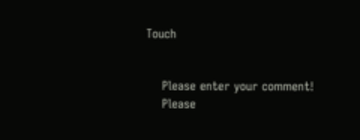Touch


    Please enter your comment!
    Please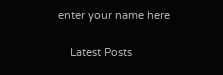enter your name here

    Latest Posts